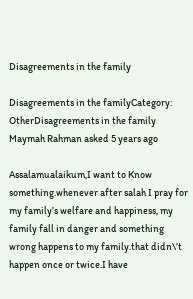Disagreements in the family

Disagreements in the familyCategory: OtherDisagreements in the family
Maymah Rahman asked 5 years ago

Assalamualaikum,I want to Know something.whenever after salah I pray for my family’s welfare and happiness, my family fall in danger and something wrong happens to my family.that didn\’t happen once or twice.I have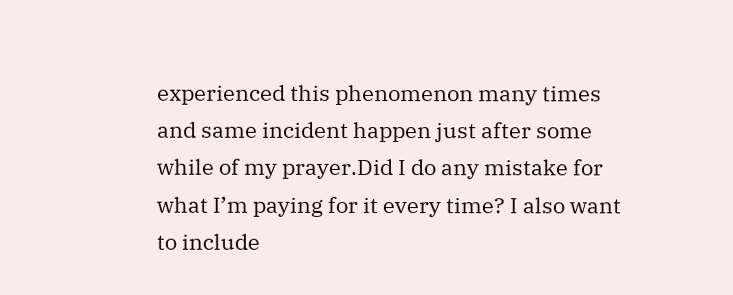experienced this phenomenon many times and same incident happen just after some while of my prayer.Did I do any mistake for what I’m paying for it every time? I also want to include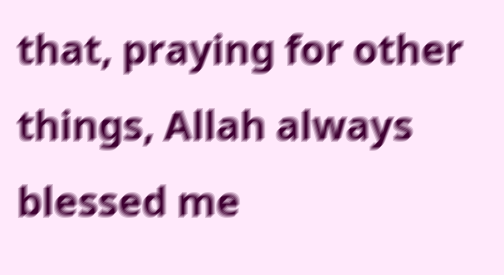that, praying for other things, Allah always blessed me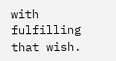with fulfilling that wish.